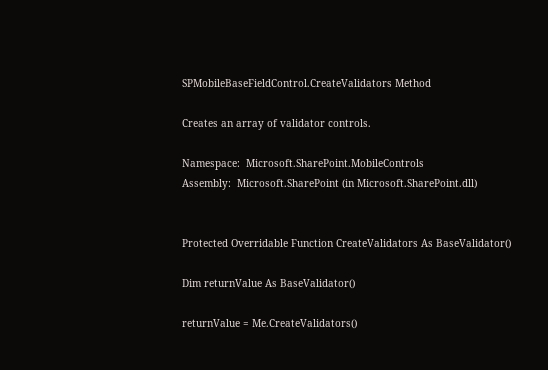SPMobileBaseFieldControl.CreateValidators Method

Creates an array of validator controls.

Namespace:  Microsoft.SharePoint.MobileControls
Assembly:  Microsoft.SharePoint (in Microsoft.SharePoint.dll)


Protected Overridable Function CreateValidators As BaseValidator()

Dim returnValue As BaseValidator()

returnValue = Me.CreateValidators()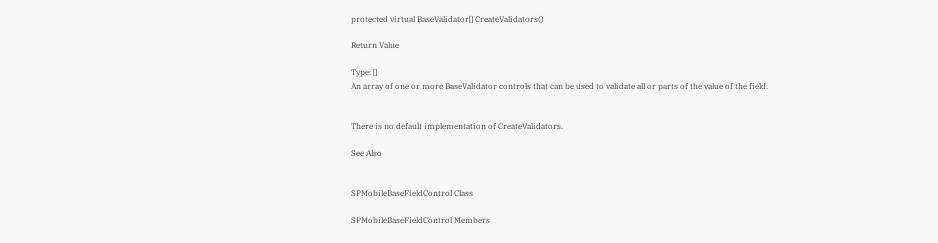protected virtual BaseValidator[] CreateValidators()

Return Value

Type: []
An array of one or more BaseValidator controls that can be used to validate all or parts of the value of the field.


There is no default implementation of CreateValidators.

See Also


SPMobileBaseFieldControl Class

SPMobileBaseFieldControl Members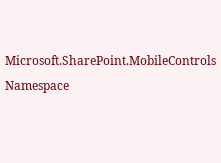Microsoft.SharePoint.MobileControls Namespace